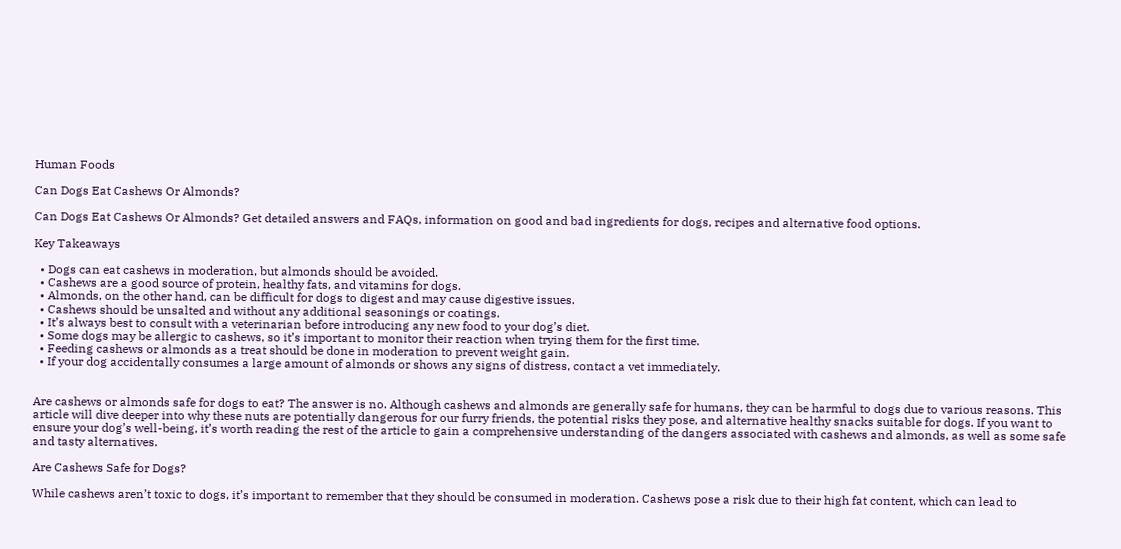Human Foods

Can Dogs Eat Cashews Or Almonds?

Can Dogs Eat Cashews Or Almonds? Get detailed answers and FAQs, information on good and bad ingredients for dogs, recipes and alternative food options.

Key Takeaways

  • Dogs can eat cashews in moderation, but almonds should be avoided.
  • Cashews are a good source of protein, healthy fats, and vitamins for dogs.
  • Almonds, on the other hand, can be difficult for dogs to digest and may cause digestive issues.
  • Cashews should be unsalted and without any additional seasonings or coatings.
  • It’s always best to consult with a veterinarian before introducing any new food to your dog’s diet.
  • Some dogs may be allergic to cashews, so it’s important to monitor their reaction when trying them for the first time.
  • Feeding cashews or almonds as a treat should be done in moderation to prevent weight gain.
  • If your dog accidentally consumes a large amount of almonds or shows any signs of distress, contact a vet immediately.


Are cashews or almonds safe for dogs to eat? The answer is no. Although cashews and almonds are generally safe for humans, they can be harmful to dogs due to various reasons. This article will dive deeper into why these nuts are potentially dangerous for our furry friends, the potential risks they pose, and alternative healthy snacks suitable for dogs. If you want to ensure your dog’s well-being, it’s worth reading the rest of the article to gain a comprehensive understanding of the dangers associated with cashews and almonds, as well as some safe and tasty alternatives.

Are Cashews Safe for Dogs?

While cashews aren’t toxic to dogs, it’s important to remember that they should be consumed in moderation. Cashews pose a risk due to their high fat content, which can lead to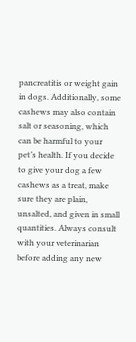pancreatitis or weight gain in dogs. Additionally, some cashews may also contain salt or seasoning, which can be harmful to your pet’s health. If you decide to give your dog a few cashews as a treat, make sure they are plain, unsalted, and given in small quantities. Always consult with your veterinarian before adding any new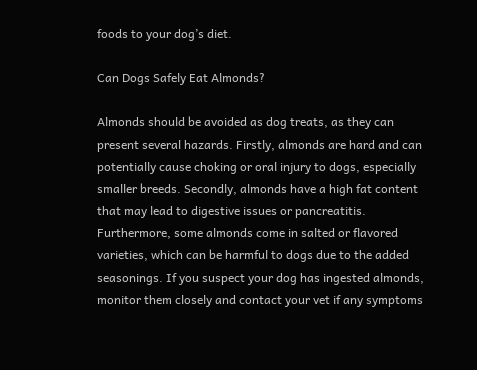foods to your dog’s diet.

Can Dogs Safely Eat Almonds?

Almonds should be avoided as dog treats, as they can present several hazards. Firstly, almonds are hard and can potentially cause choking or oral injury to dogs, especially smaller breeds. Secondly, almonds have a high fat content that may lead to digestive issues or pancreatitis. Furthermore, some almonds come in salted or flavored varieties, which can be harmful to dogs due to the added seasonings. If you suspect your dog has ingested almonds, monitor them closely and contact your vet if any symptoms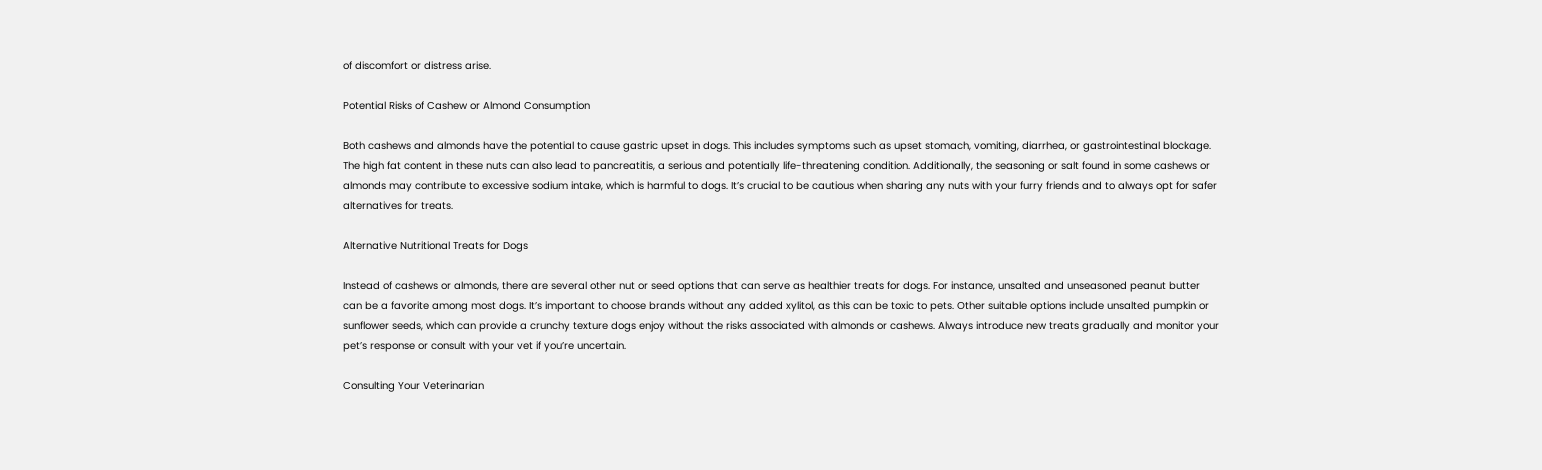of discomfort or distress arise.

Potential Risks of Cashew or Almond Consumption

Both cashews and almonds have the potential to cause gastric upset in dogs. This includes symptoms such as upset stomach, vomiting, diarrhea, or gastrointestinal blockage. The high fat content in these nuts can also lead to pancreatitis, a serious and potentially life-threatening condition. Additionally, the seasoning or salt found in some cashews or almonds may contribute to excessive sodium intake, which is harmful to dogs. It’s crucial to be cautious when sharing any nuts with your furry friends and to always opt for safer alternatives for treats.

Alternative Nutritional Treats for Dogs

Instead of cashews or almonds, there are several other nut or seed options that can serve as healthier treats for dogs. For instance, unsalted and unseasoned peanut butter can be a favorite among most dogs. It’s important to choose brands without any added xylitol, as this can be toxic to pets. Other suitable options include unsalted pumpkin or sunflower seeds, which can provide a crunchy texture dogs enjoy without the risks associated with almonds or cashews. Always introduce new treats gradually and monitor your pet’s response or consult with your vet if you’re uncertain.

Consulting Your Veterinarian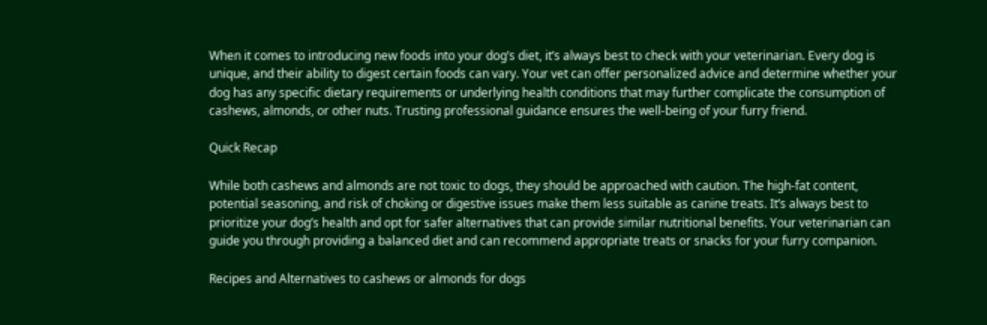When it comes to introducing new foods into your dog’s diet, it’s always best to check with your veterinarian. Every dog is unique, and their ability to digest certain foods can vary. Your vet can offer personalized advice and determine whether your dog has any specific dietary requirements or underlying health conditions that may further complicate the consumption of cashews, almonds, or other nuts. Trusting professional guidance ensures the well-being of your furry friend.

Quick Recap

While both cashews and almonds are not toxic to dogs, they should be approached with caution. The high-fat content, potential seasoning, and risk of choking or digestive issues make them less suitable as canine treats. It’s always best to prioritize your dog’s health and opt for safer alternatives that can provide similar nutritional benefits. Your veterinarian can guide you through providing a balanced diet and can recommend appropriate treats or snacks for your furry companion.

Recipes and Alternatives to cashews or almonds for dogs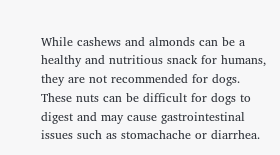While cashews and almonds can be a healthy and nutritious snack for humans, they are not recommended for dogs. These nuts can be difficult for dogs to digest and may cause gastrointestinal issues such as stomachache or diarrhea.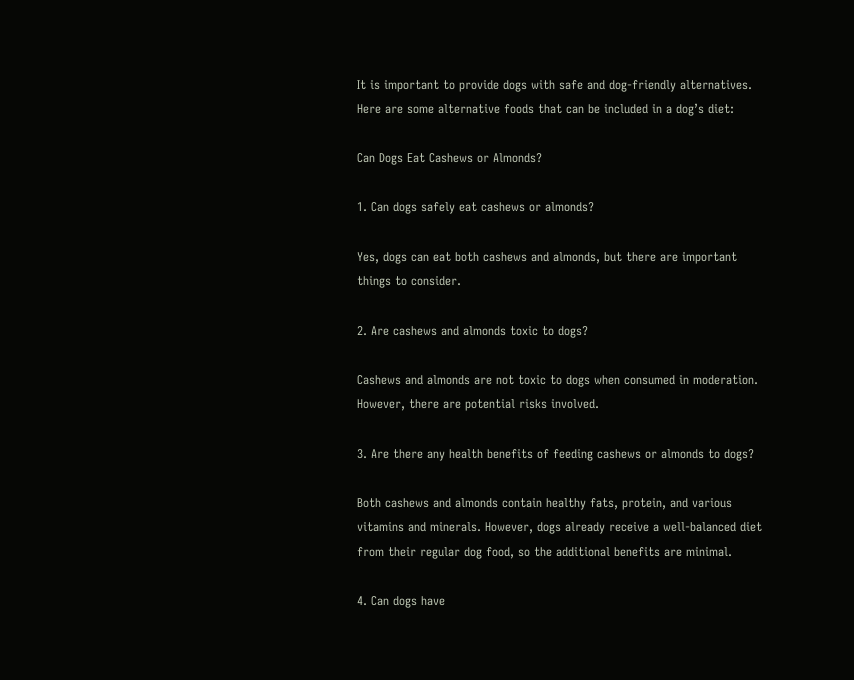It is important to provide dogs with safe and dog-friendly alternatives. Here are some alternative foods that can be included in a dog’s diet:

Can Dogs Eat Cashews or Almonds?

1. Can dogs safely eat cashews or almonds?

Yes, dogs can eat both cashews and almonds, but there are important things to consider.

2. Are cashews and almonds toxic to dogs?

Cashews and almonds are not toxic to dogs when consumed in moderation. However, there are potential risks involved.

3. Are there any health benefits of feeding cashews or almonds to dogs?

Both cashews and almonds contain healthy fats, protein, and various vitamins and minerals. However, dogs already receive a well-balanced diet from their regular dog food, so the additional benefits are minimal.

4. Can dogs have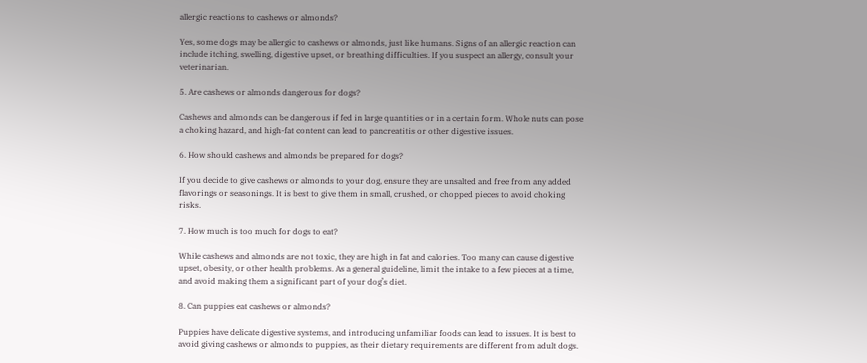allergic reactions to cashews or almonds?

Yes, some dogs may be allergic to cashews or almonds, just like humans. Signs of an allergic reaction can include itching, swelling, digestive upset, or breathing difficulties. If you suspect an allergy, consult your veterinarian.

5. Are cashews or almonds dangerous for dogs?

Cashews and almonds can be dangerous if fed in large quantities or in a certain form. Whole nuts can pose a choking hazard, and high-fat content can lead to pancreatitis or other digestive issues.

6. How should cashews and almonds be prepared for dogs?

If you decide to give cashews or almonds to your dog, ensure they are unsalted and free from any added flavorings or seasonings. It is best to give them in small, crushed, or chopped pieces to avoid choking risks.

7. How much is too much for dogs to eat?

While cashews and almonds are not toxic, they are high in fat and calories. Too many can cause digestive upset, obesity, or other health problems. As a general guideline, limit the intake to a few pieces at a time, and avoid making them a significant part of your dog’s diet.

8. Can puppies eat cashews or almonds?

Puppies have delicate digestive systems, and introducing unfamiliar foods can lead to issues. It is best to avoid giving cashews or almonds to puppies, as their dietary requirements are different from adult dogs.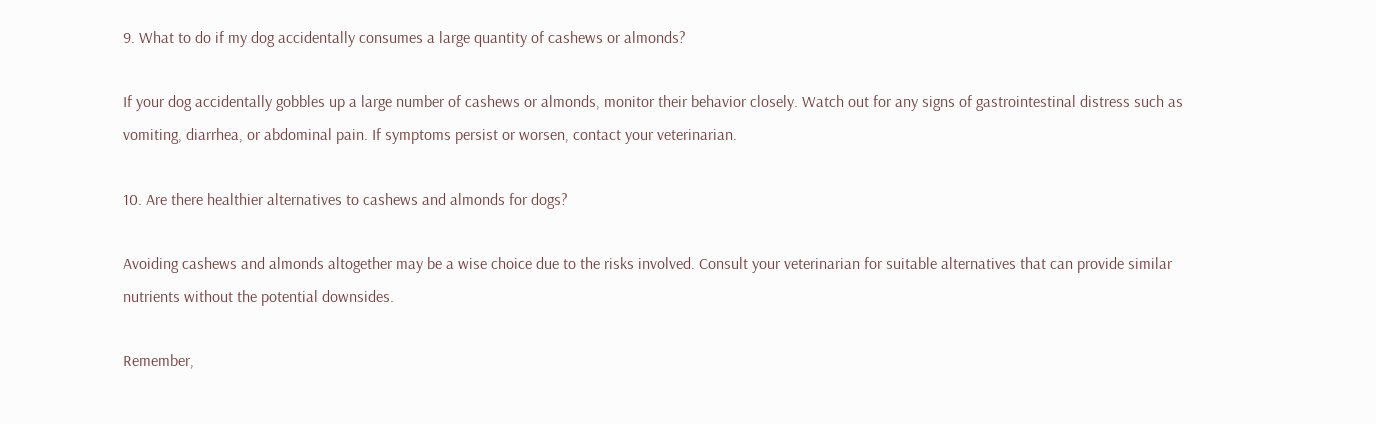9. What to do if my dog accidentally consumes a large quantity of cashews or almonds?

If your dog accidentally gobbles up a large number of cashews or almonds, monitor their behavior closely. Watch out for any signs of gastrointestinal distress such as vomiting, diarrhea, or abdominal pain. If symptoms persist or worsen, contact your veterinarian.

10. Are there healthier alternatives to cashews and almonds for dogs?

Avoiding cashews and almonds altogether may be a wise choice due to the risks involved. Consult your veterinarian for suitable alternatives that can provide similar nutrients without the potential downsides.

Remember,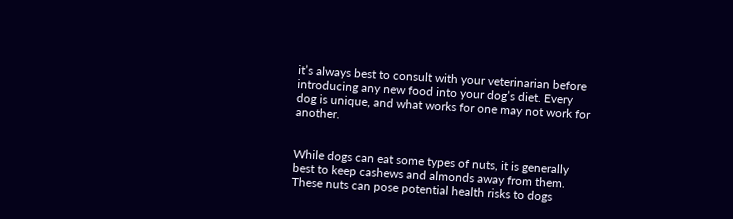it’s always best to consult with your veterinarian before introducing any new food into your dog’s diet. Every dog is unique, and what works for one may not work for another.


While dogs can eat some types of nuts, it is generally best to keep cashews and almonds away from them. These nuts can pose potential health risks to dogs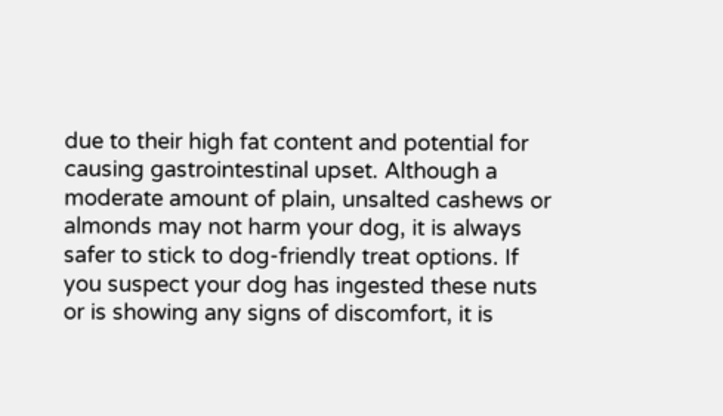due to their high fat content and potential for causing gastrointestinal upset. Although a moderate amount of plain, unsalted cashews or almonds may not harm your dog, it is always safer to stick to dog-friendly treat options. If you suspect your dog has ingested these nuts or is showing any signs of discomfort, it is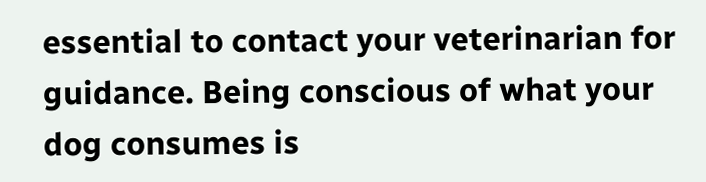essential to contact your veterinarian for guidance. Being conscious of what your dog consumes is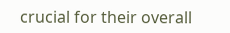crucial for their overall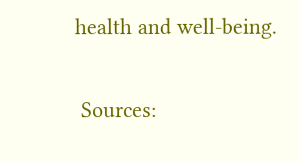health and well-being.

 Sources: